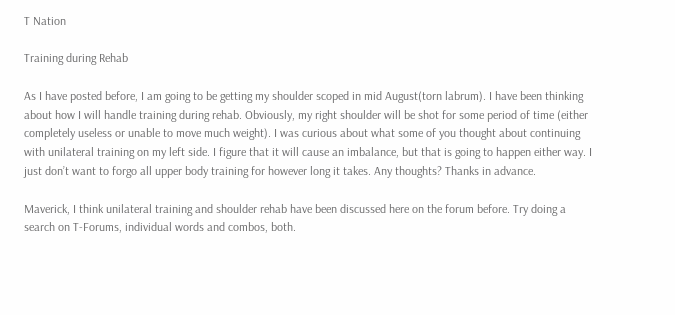T Nation

Training during Rehab

As I have posted before, I am going to be getting my shoulder scoped in mid August(torn labrum). I have been thinking about how I will handle training during rehab. Obviously, my right shoulder will be shot for some period of time (either completely useless or unable to move much weight). I was curious about what some of you thought about continuing with unilateral training on my left side. I figure that it will cause an imbalance, but that is going to happen either way. I just don’t want to forgo all upper body training for however long it takes. Any thoughts? Thanks in advance.

Maverick, I think unilateral training and shoulder rehab have been discussed here on the forum before. Try doing a search on T-Forums, individual words and combos, both.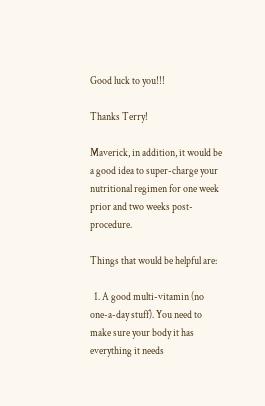Good luck to you!!!

Thanks Terry!

Maverick, in addition, it would be a good idea to super-charge your nutritional regimen for one week prior and two weeks post-procedure.

Things that would be helpful are:

  1. A good multi-vitamin (no one-a-day stuff). You need to make sure your body it has everything it needs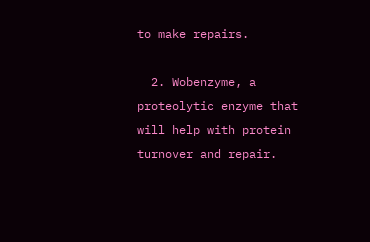to make repairs.

  2. Wobenzyme, a proteolytic enzyme that will help with protein turnover and repair.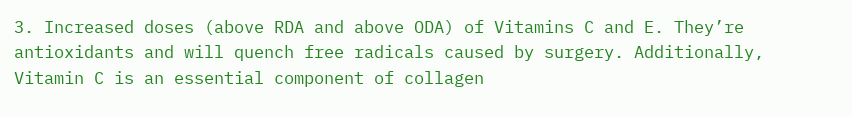3. Increased doses (above RDA and above ODA) of Vitamins C and E. They’re antioxidants and will quench free radicals caused by surgery. Additionally, Vitamin C is an essential component of collagen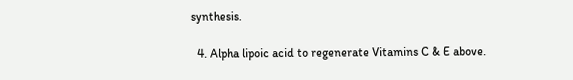synthesis.

  4. Alpha lipoic acid to regenerate Vitamins C & E above.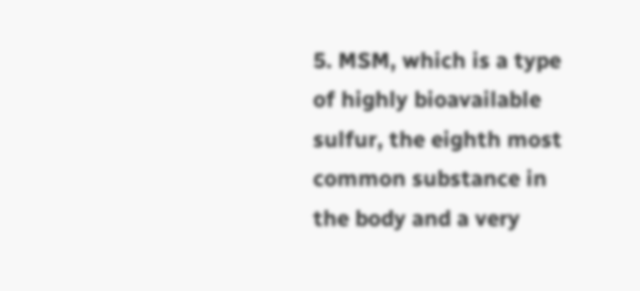5. MSM, which is a type of highly bioavailable sulfur, the eighth most common substance in the body and a very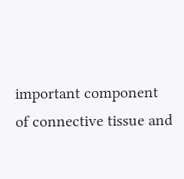important component of connective tissue and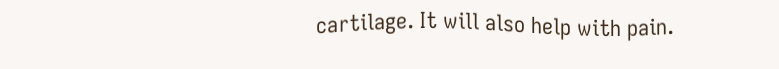cartilage. It will also help with pain.